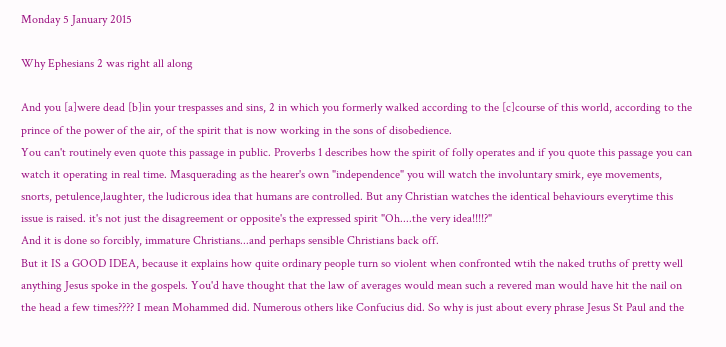Monday 5 January 2015

Why Ephesians 2 was right all along

And you [a]were dead [b]in your trespasses and sins, 2 in which you formerly walked according to the [c]course of this world, according to the prince of the power of the air, of the spirit that is now working in the sons of disobedience.
You can't routinely even quote this passage in public. Proverbs 1 describes how the spirit of folly operates and if you quote this passage you can watch it operating in real time. Masquerading as the hearer's own "independence" you will watch the involuntary smirk, eye movements, snorts, petulence,laughter, the ludicrous idea that humans are controlled. But any Christian watches the identical behaviours everytime this issue is raised. it's not just the disagreement or opposite's the expressed spirit "Oh....the very idea!!!!?"
And it is done so forcibly, immature Christians...and perhaps sensible Christians back off.
But it IS a GOOD IDEA, because it explains how quite ordinary people turn so violent when confronted wtih the naked truths of pretty well anything Jesus spoke in the gospels. You'd have thought that the law of averages would mean such a revered man would have hit the nail on the head a few times???? I mean Mohammed did. Numerous others like Confucius did. So why is just about every phrase Jesus St Paul and the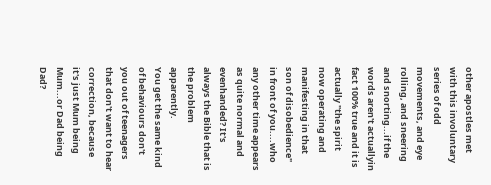other apostles met with this involuntary series of odd movements, and eye rolling, and sneering and snorting...if the words aren't actuallyin fact 100% true and it is actually "the spirit now operating and manifesting in that son of disobedience" in front of you....who any other time appears as quite normal and evenhanded? It's always the Bible that is the problem apparently.
You get the same kind of behaviours don't you out of teenagers that don't want to hear correction, because it's just Mum being Mum...or Dad being Dad?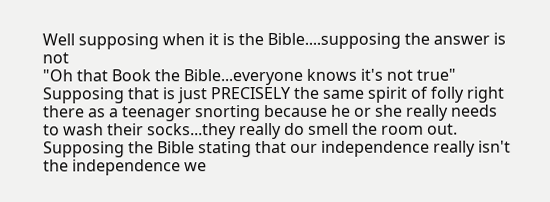Well supposing when it is the Bible....supposing the answer is not
"Oh that Book the Bible...everyone knows it's not true"
Supposing that is just PRECISELY the same spirit of folly right there as a teenager snorting because he or she really needs to wash their socks...they really do smell the room out.
Supposing the Bible stating that our independence really isn't the independence we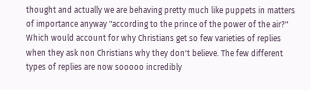thought and actually we are behaving pretty much like puppets in matters of importance anyway "according to the prince of the power of the air?"
Which would account for why Christians get so few varieties of replies when they ask non Christians why they don't believe. The few different types of replies are now sooooo incredibly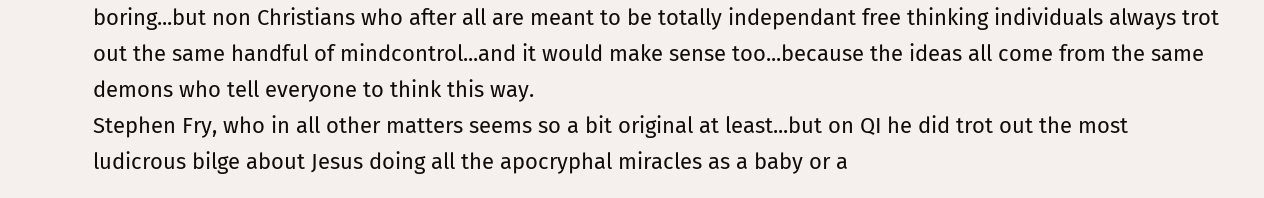boring...but non Christians who after all are meant to be totally independant free thinking individuals always trot out the same handful of mindcontrol...and it would make sense too...because the ideas all come from the same demons who tell everyone to think this way.
Stephen Fry, who in all other matters seems so a bit original at least...but on QI he did trot out the most ludicrous bilge about Jesus doing all the apocryphal miracles as a baby or a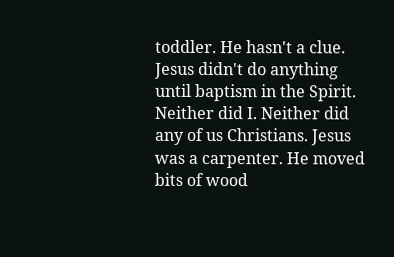toddler. He hasn't a clue. Jesus didn't do anything until baptism in the Spirit. Neither did I. Neither did any of us Christians. Jesus was a carpenter. He moved bits of wood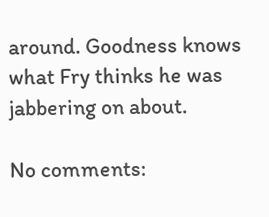around. Goodness knows what Fry thinks he was jabbering on about.

No comments: